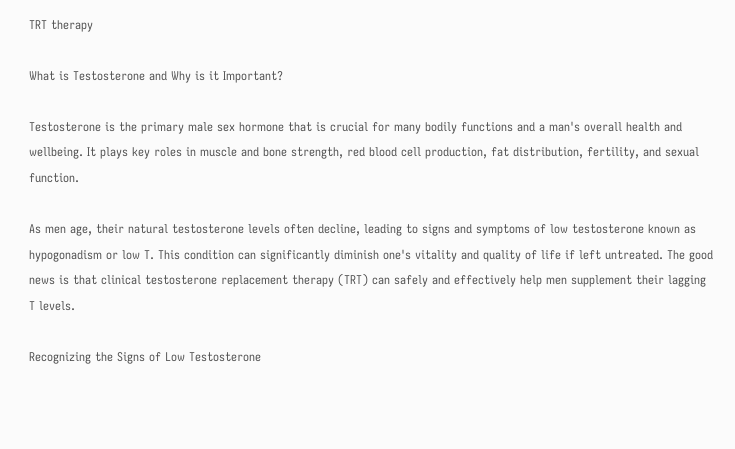TRT therapy

What is Testosterone and Why is it Important?

Testosterone is the primary male sex hormone that is crucial for many bodily functions and a man's overall health and wellbeing. It plays key roles in muscle and bone strength, red blood cell production, fat distribution, fertility, and sexual function.

As men age, their natural testosterone levels often decline, leading to signs and symptoms of low testosterone known as hypogonadism or low T. This condition can significantly diminish one's vitality and quality of life if left untreated. The good news is that clinical testosterone replacement therapy (TRT) can safely and effectively help men supplement their lagging T levels.

Recognizing the Signs of Low Testosterone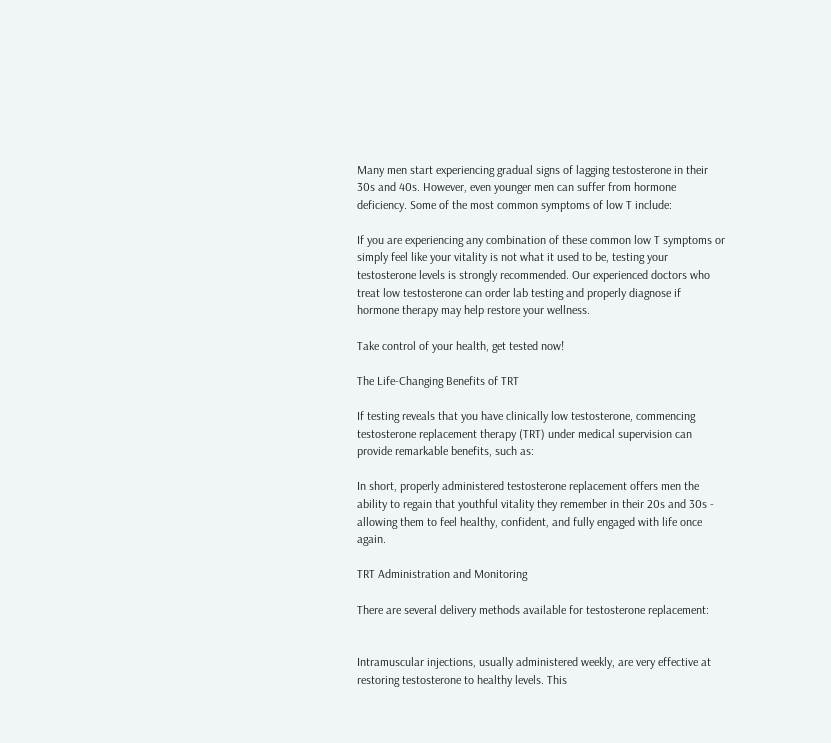Many men start experiencing gradual signs of lagging testosterone in their 30s and 40s. However, even younger men can suffer from hormone deficiency. Some of the most common symptoms of low T include:

If you are experiencing any combination of these common low T symptoms or simply feel like your vitality is not what it used to be, testing your testosterone levels is strongly recommended. Our experienced doctors who treat low testosterone can order lab testing and properly diagnose if hormone therapy may help restore your wellness.

Take control of your health, get tested now!

The Life-Changing Benefits of TRT

If testing reveals that you have clinically low testosterone, commencing testosterone replacement therapy (TRT) under medical supervision can provide remarkable benefits, such as:

In short, properly administered testosterone replacement offers men the ability to regain that youthful vitality they remember in their 20s and 30s - allowing them to feel healthy, confident, and fully engaged with life once again.

TRT Administration and Monitoring

There are several delivery methods available for testosterone replacement:


Intramuscular injections, usually administered weekly, are very effective at restoring testosterone to healthy levels. This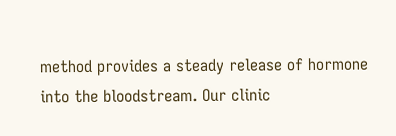method provides a steady release of hormone into the bloodstream. Our clinic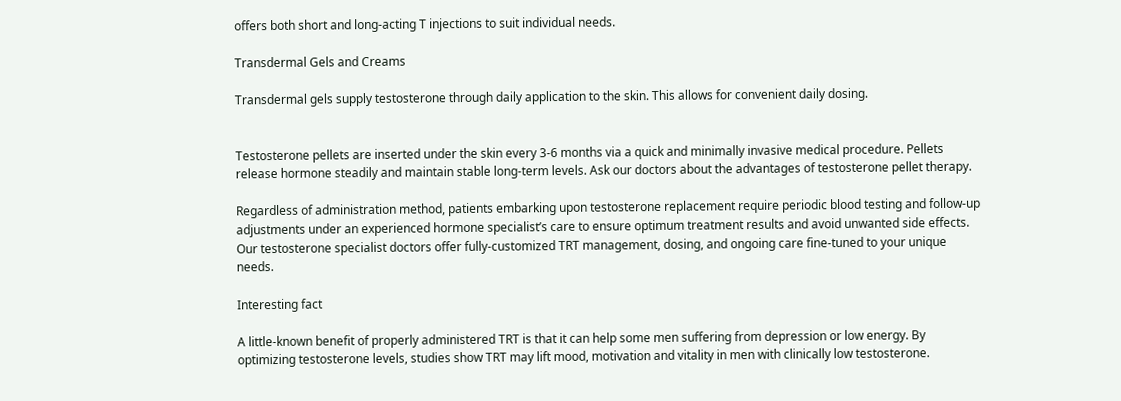offers both short and long-acting T injections to suit individual needs.

Transdermal Gels and Creams

Transdermal gels supply testosterone through daily application to the skin. This allows for convenient daily dosing.


Testosterone pellets are inserted under the skin every 3-6 months via a quick and minimally invasive medical procedure. Pellets release hormone steadily and maintain stable long-term levels. Ask our doctors about the advantages of testosterone pellet therapy.

Regardless of administration method, patients embarking upon testosterone replacement require periodic blood testing and follow-up adjustments under an experienced hormone specialist’s care to ensure optimum treatment results and avoid unwanted side effects. Our testosterone specialist doctors offer fully-customized TRT management, dosing, and ongoing care fine-tuned to your unique needs.

Interesting fact

A little-known benefit of properly administered TRT is that it can help some men suffering from depression or low energy. By optimizing testosterone levels, studies show TRT may lift mood, motivation and vitality in men with clinically low testosterone.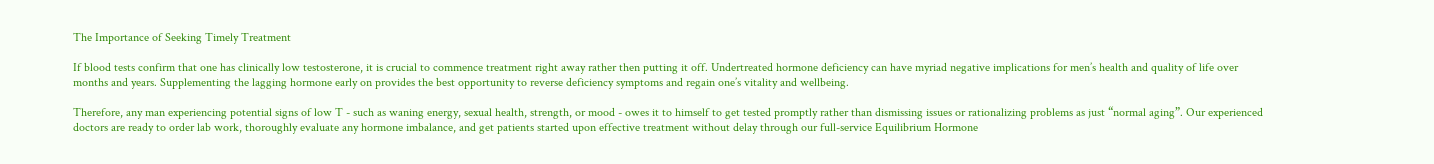The Importance of Seeking Timely Treatment

If blood tests confirm that one has clinically low testosterone, it is crucial to commence treatment right away rather then putting it off. Undertreated hormone deficiency can have myriad negative implications for men’s health and quality of life over months and years. Supplementing the lagging hormone early on provides the best opportunity to reverse deficiency symptoms and regain one’s vitality and wellbeing.

Therefore, any man experiencing potential signs of low T - such as waning energy, sexual health, strength, or mood - owes it to himself to get tested promptly rather than dismissing issues or rationalizing problems as just “normal aging”. Our experienced doctors are ready to order lab work, thoroughly evaluate any hormone imbalance, and get patients started upon effective treatment without delay through our full-service Equilibrium Hormone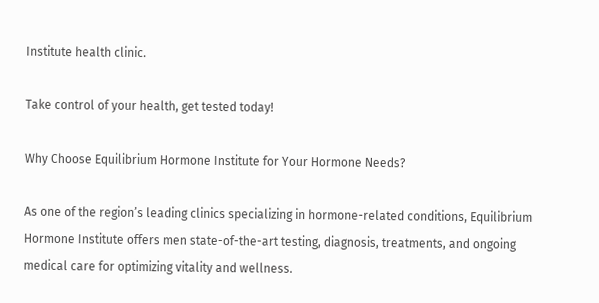Institute health clinic.

Take control of your health, get tested today!

Why Choose Equilibrium Hormone Institute for Your Hormone Needs?

As one of the region’s leading clinics specializing in hormone-related conditions, Equilibrium Hormone Institute offers men state-of-the-art testing, diagnosis, treatments, and ongoing medical care for optimizing vitality and wellness.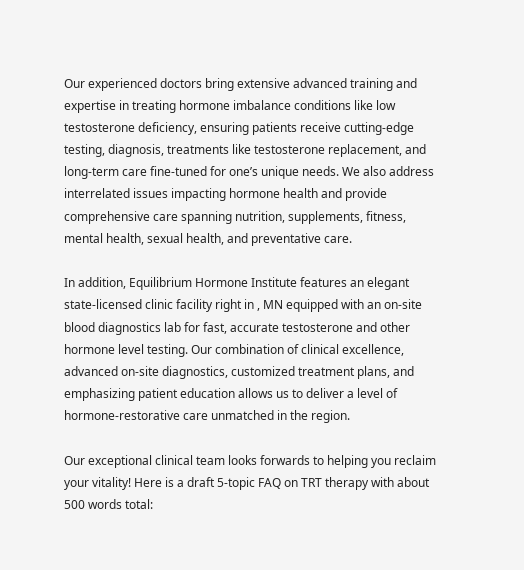Our experienced doctors bring extensive advanced training and expertise in treating hormone imbalance conditions like low testosterone deficiency, ensuring patients receive cutting-edge testing, diagnosis, treatments like testosterone replacement, and long-term care fine-tuned for one’s unique needs. We also address interrelated issues impacting hormone health and provide comprehensive care spanning nutrition, supplements, fitness, mental health, sexual health, and preventative care.

In addition, Equilibrium Hormone Institute features an elegant state-licensed clinic facility right in , MN equipped with an on-site blood diagnostics lab for fast, accurate testosterone and other hormone level testing. Our combination of clinical excellence, advanced on-site diagnostics, customized treatment plans, and emphasizing patient education allows us to deliver a level of hormone-restorative care unmatched in the region.

Our exceptional clinical team looks forwards to helping you reclaim your vitality! Here is a draft 5-topic FAQ on TRT therapy with about 500 words total: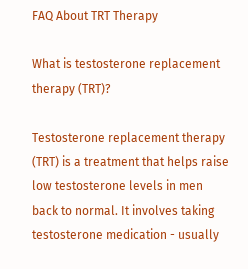FAQ About TRT Therapy

What is testosterone replacement therapy (TRT)?

Testosterone replacement therapy (TRT) is a treatment that helps raise low testosterone levels in men back to normal. It involves taking testosterone medication - usually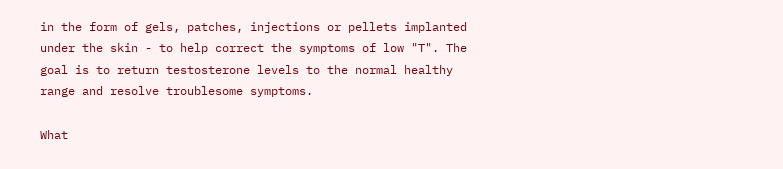in the form of gels, patches, injections or pellets implanted under the skin - to help correct the symptoms of low "T". The goal is to return testosterone levels to the normal healthy range and resolve troublesome symptoms.

What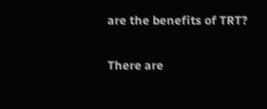are the benefits of TRT?

There are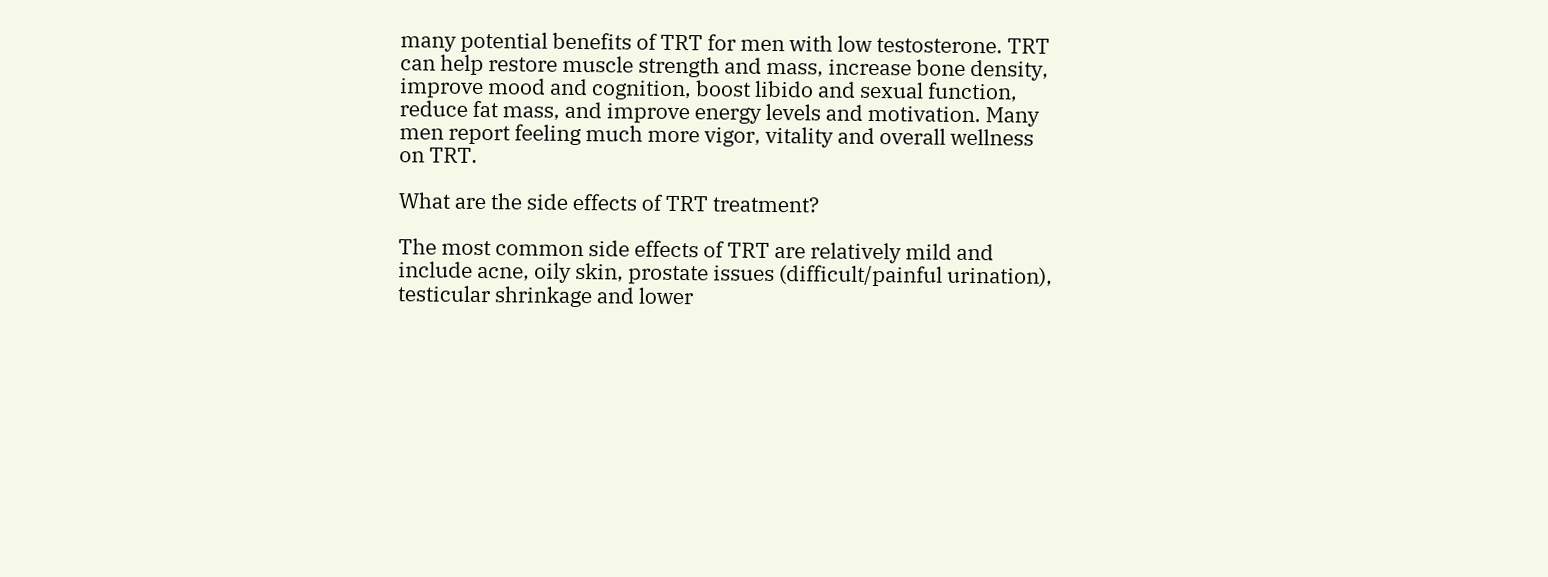many potential benefits of TRT for men with low testosterone. TRT can help restore muscle strength and mass, increase bone density, improve mood and cognition, boost libido and sexual function, reduce fat mass, and improve energy levels and motivation. Many men report feeling much more vigor, vitality and overall wellness on TRT.

What are the side effects of TRT treatment?

The most common side effects of TRT are relatively mild and include acne, oily skin, prostate issues (difficult/painful urination), testicular shrinkage and lower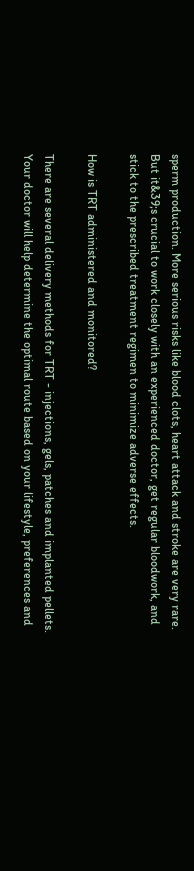sperm production. More serious risks like blood clots, heart attack and stroke are very rare. But it&39;s crucial to work closely with an experienced doctor, get regular bloodwork, and stick to the prescribed treatment regimen to minimize adverse effects.

How is TRT administered and monitored?

There are several delivery methods for TRT - injections, gels, patches and implanted pellets. Your doctor will help determine the optimal route based on your lifestyle, preferences and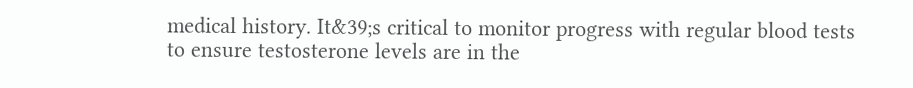medical history. It&39;s critical to monitor progress with regular blood tests to ensure testosterone levels are in the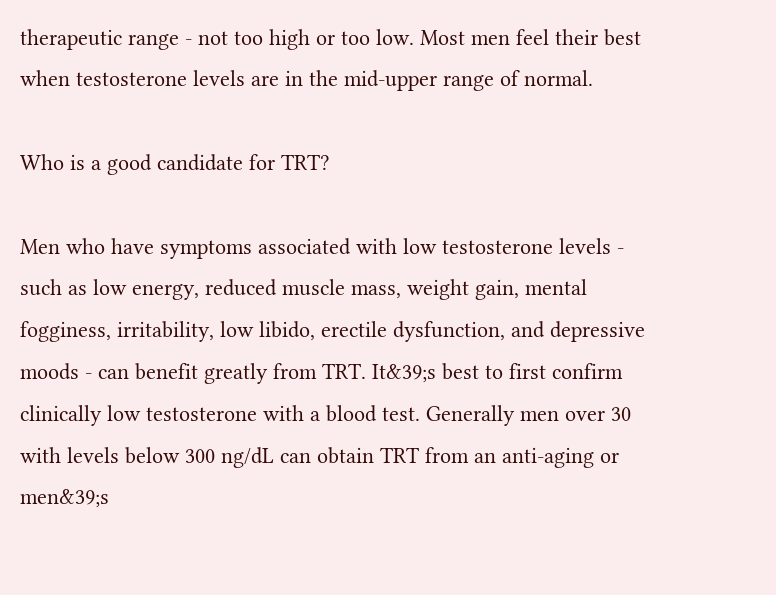therapeutic range - not too high or too low. Most men feel their best when testosterone levels are in the mid-upper range of normal.

Who is a good candidate for TRT?

Men who have symptoms associated with low testosterone levels - such as low energy, reduced muscle mass, weight gain, mental fogginess, irritability, low libido, erectile dysfunction, and depressive moods - can benefit greatly from TRT. It&39;s best to first confirm clinically low testosterone with a blood test. Generally men over 30 with levels below 300 ng/dL can obtain TRT from an anti-aging or men&39;s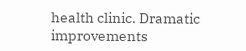health clinic. Dramatic improvements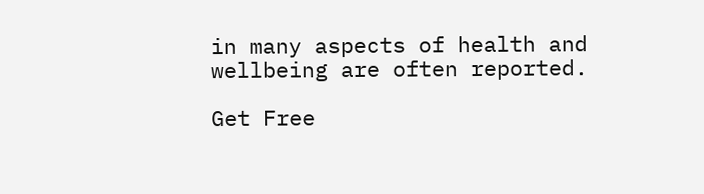in many aspects of health and wellbeing are often reported.

Get Free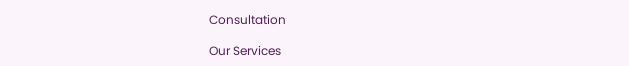Consultation

Our Services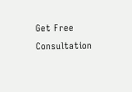Get Free Consultation